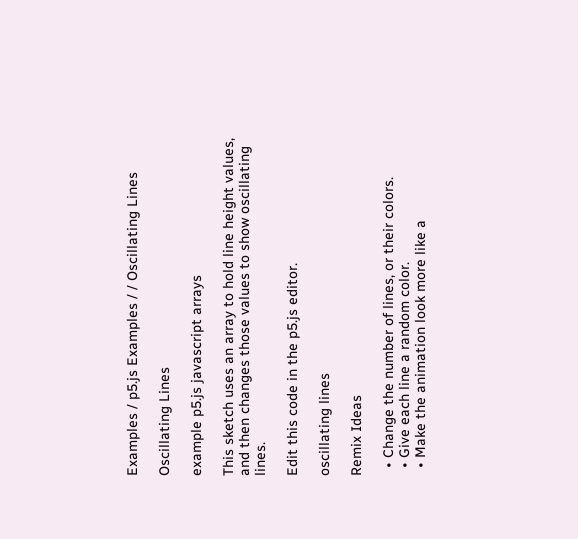Examples / p5.js Examples / / Oscillating Lines

Oscillating Lines

example p5.js javascript arrays

This sketch uses an array to hold line height values, and then changes those values to show oscillating lines.

Edit this code in the p5.js editor.

oscillating lines

Remix Ideas

  • Change the number of lines, or their colors.
  • Give each line a random color.
  • Make the animation look more like a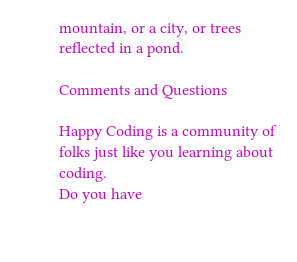mountain, or a city, or trees reflected in a pond.

Comments and Questions

Happy Coding is a community of folks just like you learning about coding.
Do you have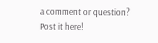a comment or question? Post it here!